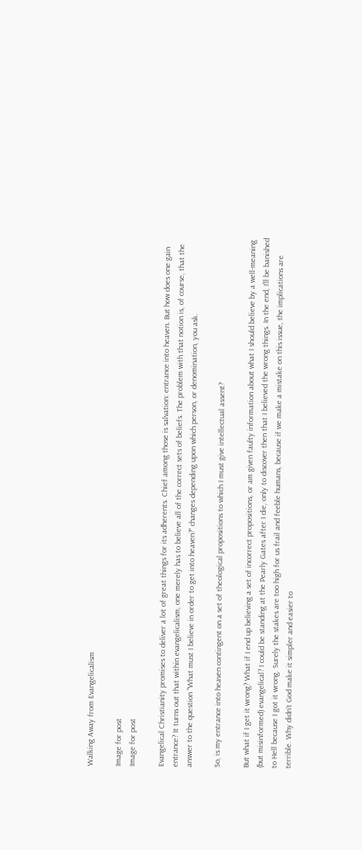Walking Away from Evangelicalism

Image for post
Image for post

Evangelical Christianity promises to deliver a lot of great things for its adherents. Chief among those is salvation: entrance into heaven. But how does one gain entrance? It turns out that within evangelicalism, one merely has to believe all of the correct sets of beliefs. The problem with that notion is, of course, that the answer to the question “What must I believe in order to get into heaven?” changes depending upon which person, or denomination, you ask.

So, is my entrance into heaven contingent on a set of theological propositions to which I must give intellectual assent?

But what if I get it wrong? What if I end up believing a set of incorrect propositions, or am given faulty information about what I should believe by a well-meaning (but misinformed) evangelical? I could be standing at the Pearly Gates after I die, only to discover then that I believed the wrong things. In the end, I’ll be banished to Hell because I got it wrong. Surely the stakes are too high for us frail and feeble humans, because if we make a mistake on this issue, the implications are terrible. Why didn’t God make it simpler and easier to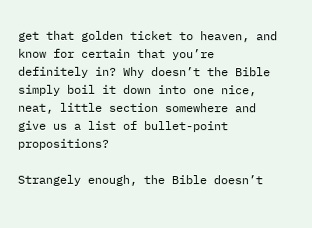get that golden ticket to heaven, and know for certain that you’re definitely in? Why doesn’t the Bible simply boil it down into one nice, neat, little section somewhere and give us a list of bullet-point propositions?

Strangely enough, the Bible doesn’t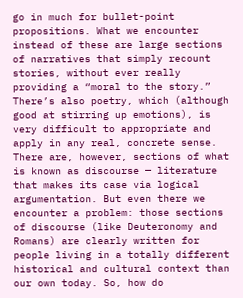go in much for bullet-point propositions. What we encounter instead of these are large sections of narratives that simply recount stories, without ever really providing a “moral to the story.” There’s also poetry, which (although good at stirring up emotions), is very difficult to appropriate and apply in any real, concrete sense. There are, however, sections of what is known as discourse — literature that makes its case via logical argumentation. But even there we encounter a problem: those sections of discourse (like Deuteronomy and Romans) are clearly written for people living in a totally different historical and cultural context than our own today. So, how do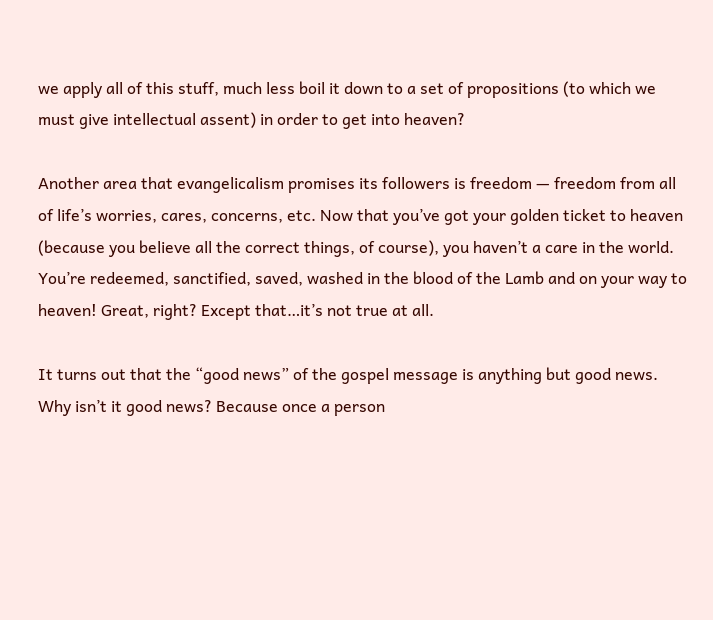we apply all of this stuff, much less boil it down to a set of propositions (to which we must give intellectual assent) in order to get into heaven?

Another area that evangelicalism promises its followers is freedom — freedom from all of life’s worries, cares, concerns, etc. Now that you’ve got your golden ticket to heaven (because you believe all the correct things, of course), you haven’t a care in the world. You’re redeemed, sanctified, saved, washed in the blood of the Lamb and on your way to heaven! Great, right? Except that…it’s not true at all.

It turns out that the “good news” of the gospel message is anything but good news. Why isn’t it good news? Because once a person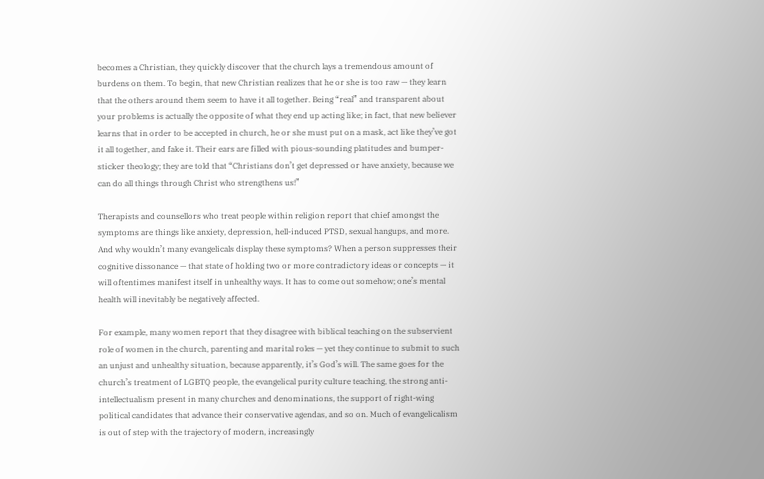becomes a Christian, they quickly discover that the church lays a tremendous amount of burdens on them. To begin, that new Christian realizes that he or she is too raw — they learn that the others around them seem to have it all together. Being “real” and transparent about your problems is actually the opposite of what they end up acting like; in fact, that new believer learns that in order to be accepted in church, he or she must put on a mask, act like they’ve got it all together, and fake it. Their ears are filled with pious-sounding platitudes and bumper-sticker theology; they are told that “Christians don’t get depressed or have anxiety, because we can do all things through Christ who strengthens us!”

Therapists and counsellors who treat people within religion report that chief amongst the symptoms are things like anxiety, depression, hell-induced PTSD, sexual hangups, and more. And why wouldn’t many evangelicals display these symptoms? When a person suppresses their cognitive dissonance — that state of holding two or more contradictory ideas or concepts — it will oftentimes manifest itself in unhealthy ways. It has to come out somehow; one’s mental health will inevitably be negatively affected.

For example, many women report that they disagree with biblical teaching on the subservient role of women in the church, parenting and marital roles — yet they continue to submit to such an unjust and unhealthy situation, because apparently, it’s God’s will. The same goes for the church’s treatment of LGBTQ people, the evangelical purity culture teaching, the strong anti-intellectualism present in many churches and denominations, the support of right-wing political candidates that advance their conservative agendas, and so on. Much of evangelicalism is out of step with the trajectory of modern, increasingly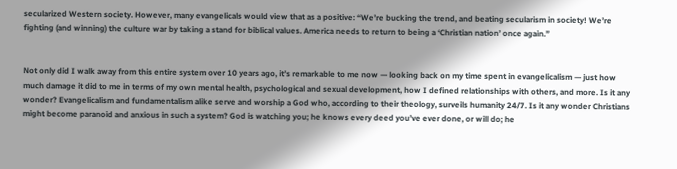secularized Western society. However, many evangelicals would view that as a positive: “We’re bucking the trend, and beating secularism in society! We’re fighting (and winning) the culture war by taking a stand for biblical values. America needs to return to being a ‘Christian nation’ once again.”


Not only did I walk away from this entire system over 10 years ago, it’s remarkable to me now — looking back on my time spent in evangelicalism — just how much damage it did to me in terms of my own mental health, psychological and sexual development, how I defined relationships with others, and more. Is it any wonder? Evangelicalism and fundamentalism alike serve and worship a God who, according to their theology, surveils humanity 24/7. Is it any wonder Christians might become paranoid and anxious in such a system? God is watching you; he knows every deed you’ve ever done, or will do; he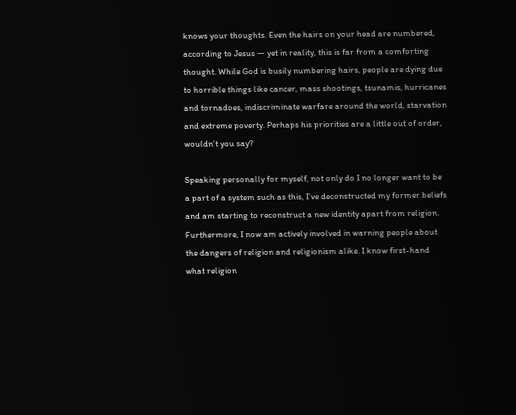knows your thoughts. Even the hairs on your head are numbered, according to Jesus — yet in reality, this is far from a comforting thought. While God is busily numbering hairs, people are dying due to horrible things like cancer, mass shootings, tsunamis, hurricanes and tornadoes, indiscriminate warfare around the world, starvation and extreme poverty. Perhaps his priorities are a little out of order, wouldn’t you say?

Speaking personally for myself, not only do I no longer want to be a part of a system such as this, I’ve deconstructed my former beliefs and am starting to reconstruct a new identity apart from religion. Furthermore, I now am actively involved in warning people about the dangers of religion and religionism alike. I know first-hand what religion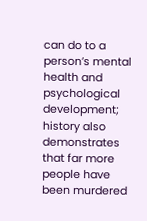can do to a person’s mental health and psychological development; history also demonstrates that far more people have been murdered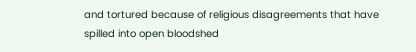and tortured because of religious disagreements that have spilled into open bloodshed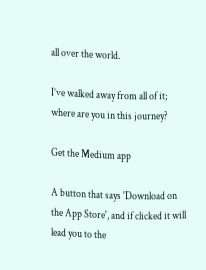all over the world.

I’ve walked away from all of it; where are you in this journey?

Get the Medium app

A button that says 'Download on the App Store', and if clicked it will lead you to the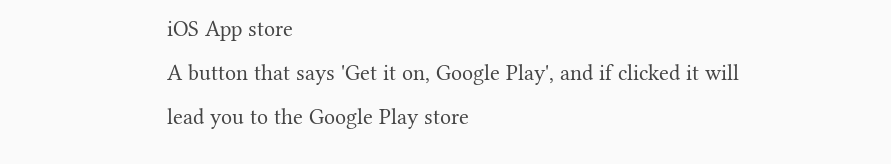iOS App store
A button that says 'Get it on, Google Play', and if clicked it will lead you to the Google Play store